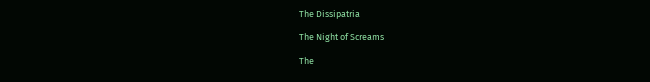The Dissipatria

The Night of Screams

The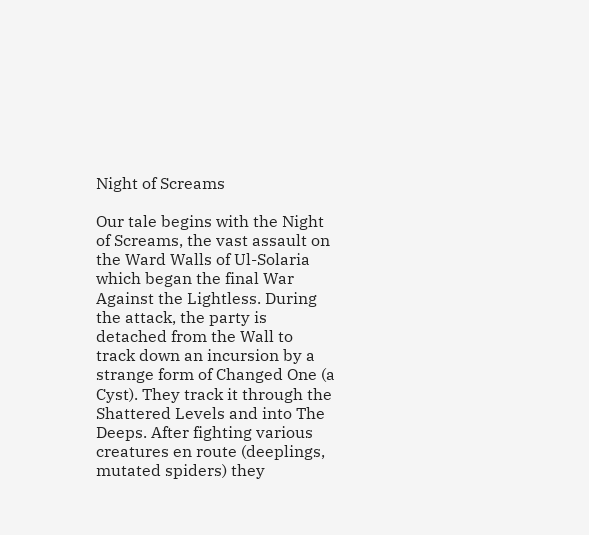Night of Screams

Our tale begins with the Night of Screams, the vast assault on the Ward Walls of Ul-Solaria which began the final War Against the Lightless. During the attack, the party is detached from the Wall to track down an incursion by a strange form of Changed One (a Cyst). They track it through the Shattered Levels and into The Deeps. After fighting various creatures en route (deeplings, mutated spiders) they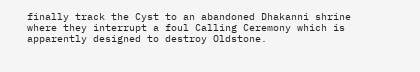finally track the Cyst to an abandoned Dhakanni shrine where they interrupt a foul Calling Ceremony which is apparently designed to destroy Oldstone.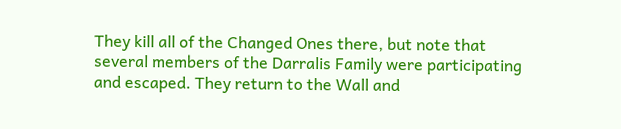They kill all of the Changed Ones there, but note that several members of the Darralis Family were participating and escaped. They return to the Wall and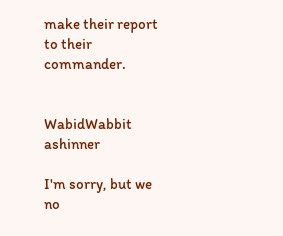make their report to their commander.


WabidWabbit ashinner

I'm sorry, but we no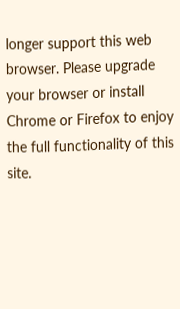longer support this web browser. Please upgrade your browser or install Chrome or Firefox to enjoy the full functionality of this site.